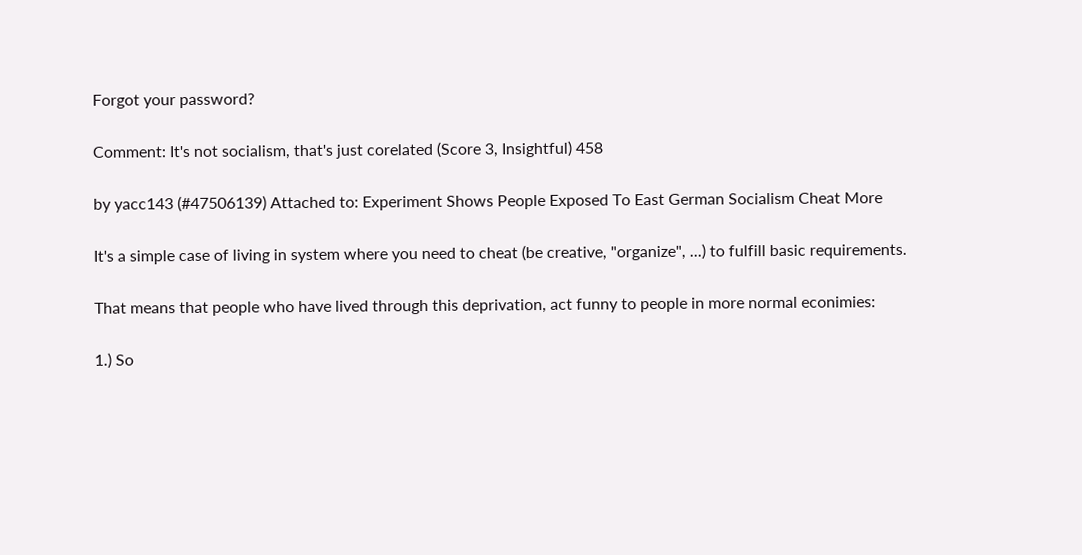Forgot your password?

Comment: It's not socialism, that's just corelated (Score 3, Insightful) 458

by yacc143 (#47506139) Attached to: Experiment Shows People Exposed To East German Socialism Cheat More

It's a simple case of living in system where you need to cheat (be creative, "organize", ...) to fulfill basic requirements.

That means that people who have lived through this deprivation, act funny to people in more normal econimies:

1.) So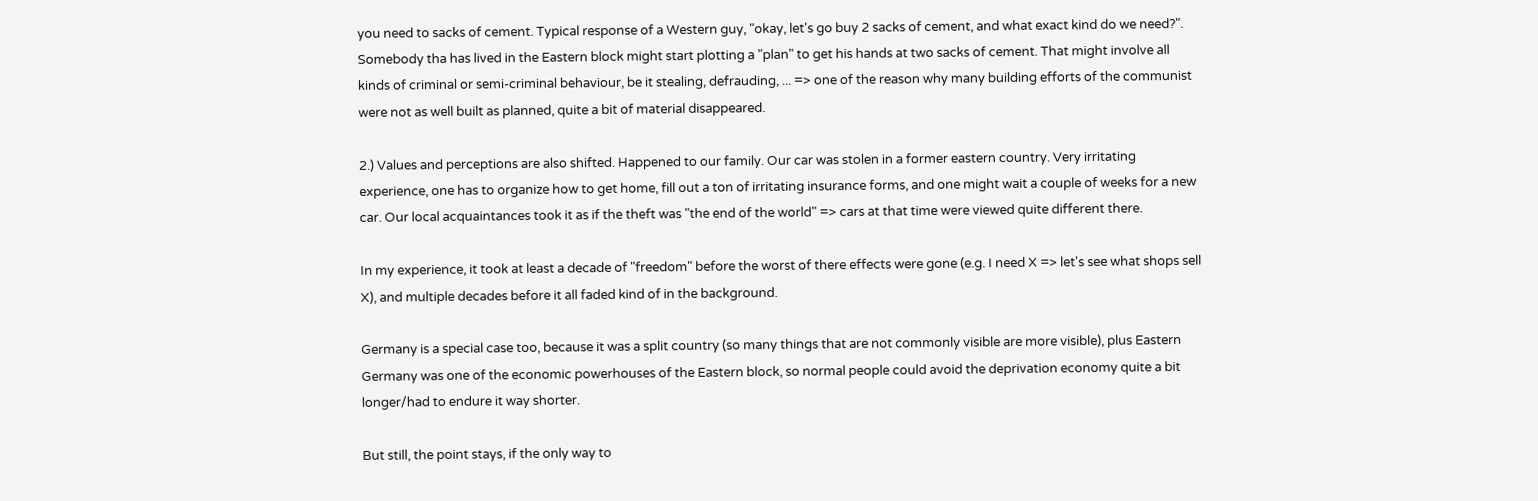you need to sacks of cement. Typical response of a Western guy, "okay, let's go buy 2 sacks of cement, and what exact kind do we need?". Somebody tha has lived in the Eastern block might start plotting a "plan" to get his hands at two sacks of cement. That might involve all kinds of criminal or semi-criminal behaviour, be it stealing, defrauding, ... => one of the reason why many building efforts of the communist were not as well built as planned, quite a bit of material disappeared.

2.) Values and perceptions are also shifted. Happened to our family. Our car was stolen in a former eastern country. Very irritating experience, one has to organize how to get home, fill out a ton of irritating insurance forms, and one might wait a couple of weeks for a new car. Our local acquaintances took it as if the theft was "the end of the world" => cars at that time were viewed quite different there.

In my experience, it took at least a decade of "freedom" before the worst of there effects were gone (e.g. I need X => let's see what shops sell X), and multiple decades before it all faded kind of in the background.

Germany is a special case too, because it was a split country (so many things that are not commonly visible are more visible), plus Eastern Germany was one of the economic powerhouses of the Eastern block, so normal people could avoid the deprivation economy quite a bit longer/had to endure it way shorter.

But still, the point stays, if the only way to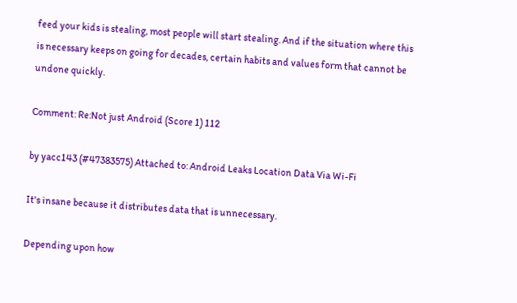feed your kids is stealing, most people will start stealing. And if the situation where this is necessary keeps on going for decades, certain habits and values form that cannot be undone quickly.

Comment: Re:Not just Android (Score 1) 112

by yacc143 (#47383575) Attached to: Android Leaks Location Data Via Wi-Fi

It's insane because it distributes data that is unnecessary.

Depending upon how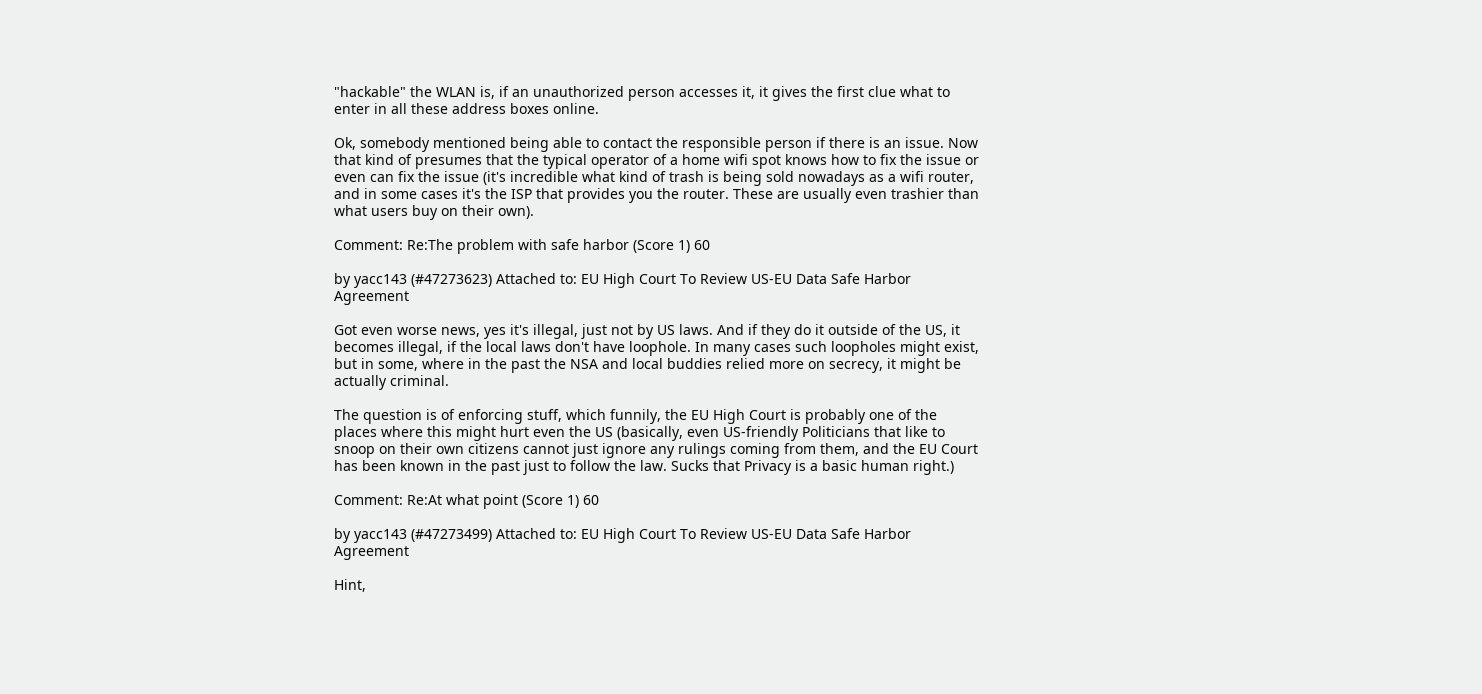"hackable" the WLAN is, if an unauthorized person accesses it, it gives the first clue what to enter in all these address boxes online.

Ok, somebody mentioned being able to contact the responsible person if there is an issue. Now that kind of presumes that the typical operator of a home wifi spot knows how to fix the issue or even can fix the issue (it's incredible what kind of trash is being sold nowadays as a wifi router, and in some cases it's the ISP that provides you the router. These are usually even trashier than what users buy on their own).

Comment: Re:The problem with safe harbor (Score 1) 60

by yacc143 (#47273623) Attached to: EU High Court To Review US-EU Data Safe Harbor Agreement

Got even worse news, yes it's illegal, just not by US laws. And if they do it outside of the US, it becomes illegal, if the local laws don't have loophole. In many cases such loopholes might exist, but in some, where in the past the NSA and local buddies relied more on secrecy, it might be actually criminal.

The question is of enforcing stuff, which funnily, the EU High Court is probably one of the places where this might hurt even the US (basically, even US-friendly Politicians that like to snoop on their own citizens cannot just ignore any rulings coming from them, and the EU Court has been known in the past just to follow the law. Sucks that Privacy is a basic human right.)

Comment: Re:At what point (Score 1) 60

by yacc143 (#47273499) Attached to: EU High Court To Review US-EU Data Safe Harbor Agreement

Hint,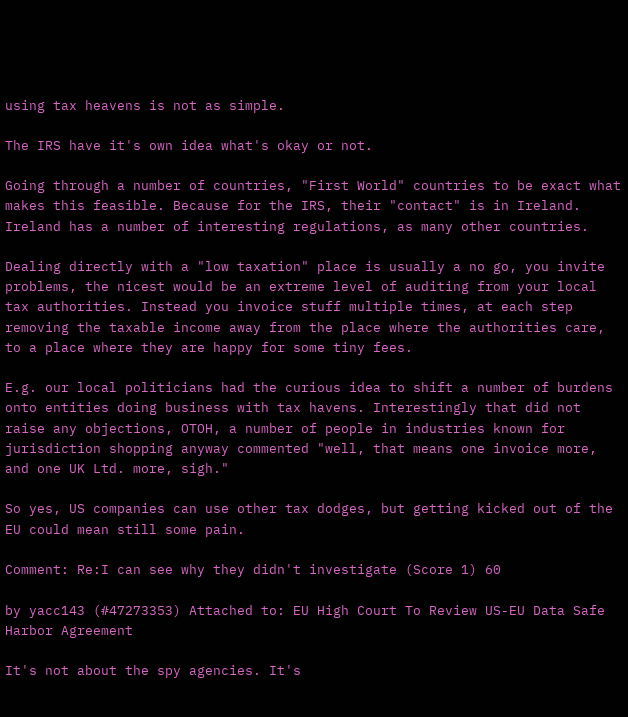using tax heavens is not as simple.

The IRS have it's own idea what's okay or not.

Going through a number of countries, "First World" countries to be exact what makes this feasible. Because for the IRS, their "contact" is in Ireland. Ireland has a number of interesting regulations, as many other countries.

Dealing directly with a "low taxation" place is usually a no go, you invite problems, the nicest would be an extreme level of auditing from your local tax authorities. Instead you invoice stuff multiple times, at each step removing the taxable income away from the place where the authorities care, to a place where they are happy for some tiny fees.

E.g. our local politicians had the curious idea to shift a number of burdens onto entities doing business with tax havens. Interestingly that did not raise any objections, OTOH, a number of people in industries known for jurisdiction shopping anyway commented "well, that means one invoice more, and one UK Ltd. more, sigh."

So yes, US companies can use other tax dodges, but getting kicked out of the EU could mean still some pain.

Comment: Re:I can see why they didn't investigate (Score 1) 60

by yacc143 (#47273353) Attached to: EU High Court To Review US-EU Data Safe Harbor Agreement

It's not about the spy agencies. It's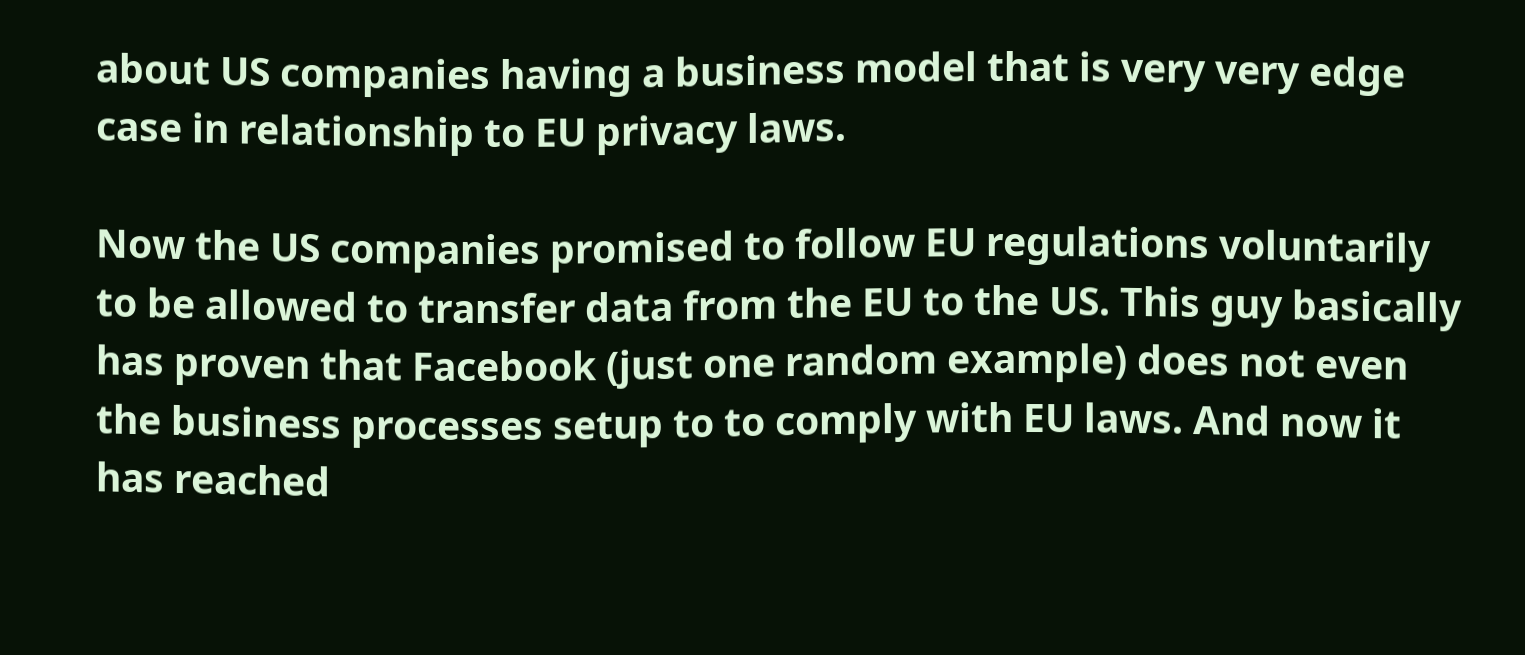about US companies having a business model that is very very edge case in relationship to EU privacy laws.

Now the US companies promised to follow EU regulations voluntarily to be allowed to transfer data from the EU to the US. This guy basically has proven that Facebook (just one random example) does not even the business processes setup to to comply with EU laws. And now it has reached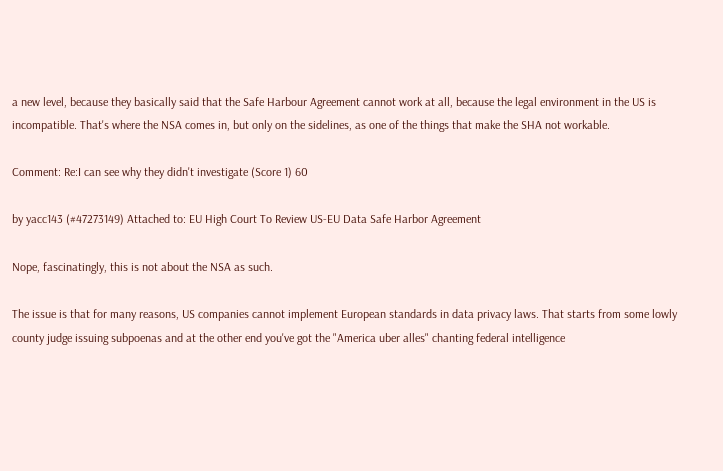a new level, because they basically said that the Safe Harbour Agreement cannot work at all, because the legal environment in the US is incompatible. That's where the NSA comes in, but only on the sidelines, as one of the things that make the SHA not workable.

Comment: Re:I can see why they didn't investigate (Score 1) 60

by yacc143 (#47273149) Attached to: EU High Court To Review US-EU Data Safe Harbor Agreement

Nope, fascinatingly, this is not about the NSA as such.

The issue is that for many reasons, US companies cannot implement European standards in data privacy laws. That starts from some lowly county judge issuing subpoenas and at the other end you've got the "America uber alles" chanting federal intelligence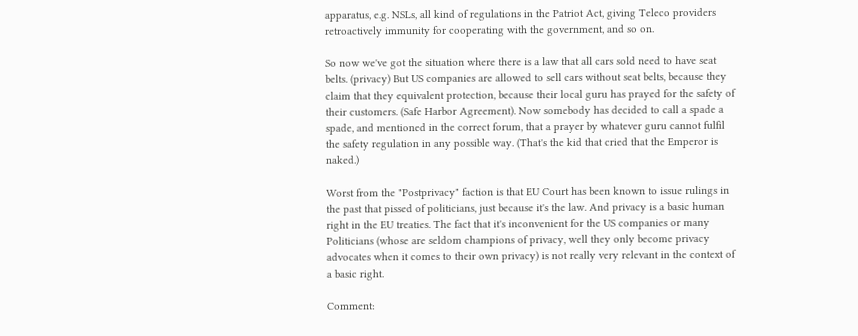apparatus, e.g. NSLs, all kind of regulations in the Patriot Act, giving Teleco providers retroactively immunity for cooperating with the government, and so on.

So now we've got the situation where there is a law that all cars sold need to have seat belts. (privacy) But US companies are allowed to sell cars without seat belts, because they claim that they equivalent protection, because their local guru has prayed for the safety of their customers. (Safe Harbor Agreement). Now somebody has decided to call a spade a spade, and mentioned in the correct forum, that a prayer by whatever guru cannot fulfil the safety regulation in any possible way. (That's the kid that cried that the Emperor is naked.)

Worst from the "Postprivacy" faction is that EU Court has been known to issue rulings in the past that pissed of politicians, just because it's the law. And privacy is a basic human right in the EU treaties. The fact that it's inconvenient for the US companies or many Politicians (whose are seldom champions of privacy, well they only become privacy advocates when it comes to their own privacy) is not really very relevant in the context of a basic right.

Comment: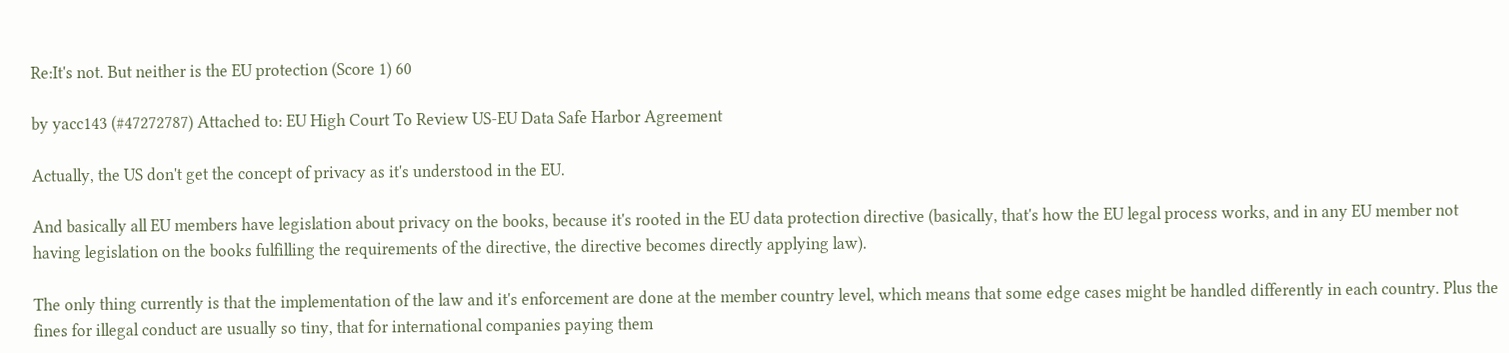Re:It's not. But neither is the EU protection (Score 1) 60

by yacc143 (#47272787) Attached to: EU High Court To Review US-EU Data Safe Harbor Agreement

Actually, the US don't get the concept of privacy as it's understood in the EU.

And basically all EU members have legislation about privacy on the books, because it's rooted in the EU data protection directive (basically, that's how the EU legal process works, and in any EU member not having legislation on the books fulfilling the requirements of the directive, the directive becomes directly applying law).

The only thing currently is that the implementation of the law and it's enforcement are done at the member country level, which means that some edge cases might be handled differently in each country. Plus the fines for illegal conduct are usually so tiny, that for international companies paying them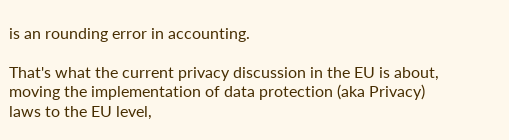is an rounding error in accounting.

That's what the current privacy discussion in the EU is about, moving the implementation of data protection (aka Privacy) laws to the EU level,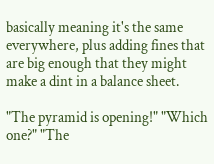basically meaning it's the same everywhere, plus adding fines that are big enough that they might make a dint in a balance sheet.

"The pyramid is opening!" "Which one?" "The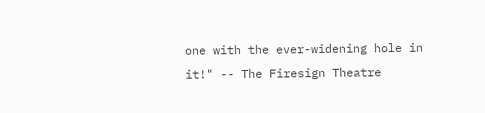one with the ever-widening hole in it!" -- The Firesign Theatre